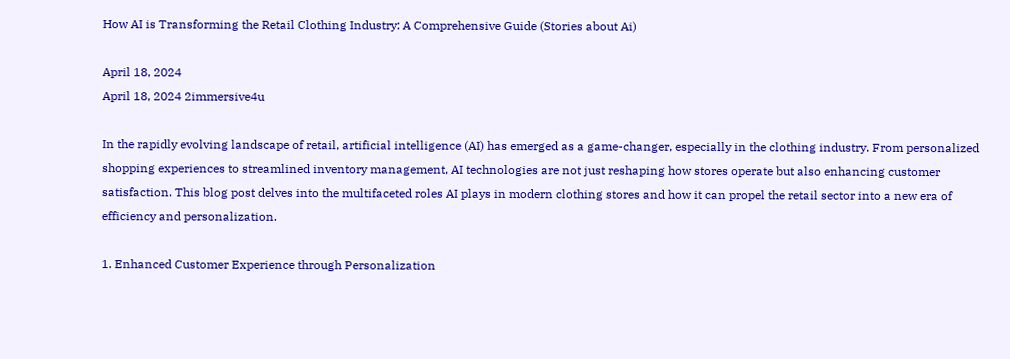How AI is Transforming the Retail Clothing Industry: A Comprehensive Guide (Stories about Ai)

April 18, 2024
April 18, 2024 2immersive4u

In the rapidly evolving landscape of retail, artificial intelligence (AI) has emerged as a game-changer, especially in the clothing industry. From personalized shopping experiences to streamlined inventory management, AI technologies are not just reshaping how stores operate but also enhancing customer satisfaction. This blog post delves into the multifaceted roles AI plays in modern clothing stores and how it can propel the retail sector into a new era of efficiency and personalization.

1. Enhanced Customer Experience through Personalization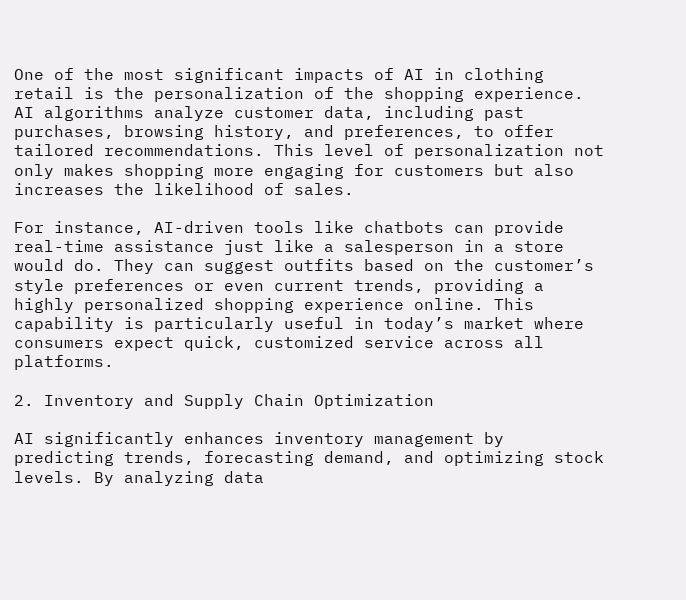One of the most significant impacts of AI in clothing retail is the personalization of the shopping experience. AI algorithms analyze customer data, including past purchases, browsing history, and preferences, to offer tailored recommendations. This level of personalization not only makes shopping more engaging for customers but also increases the likelihood of sales.

For instance, AI-driven tools like chatbots can provide real-time assistance just like a salesperson in a store would do. They can suggest outfits based on the customer’s style preferences or even current trends, providing a highly personalized shopping experience online. This capability is particularly useful in today’s market where consumers expect quick, customized service across all platforms.

2. Inventory and Supply Chain Optimization

AI significantly enhances inventory management by predicting trends, forecasting demand, and optimizing stock levels. By analyzing data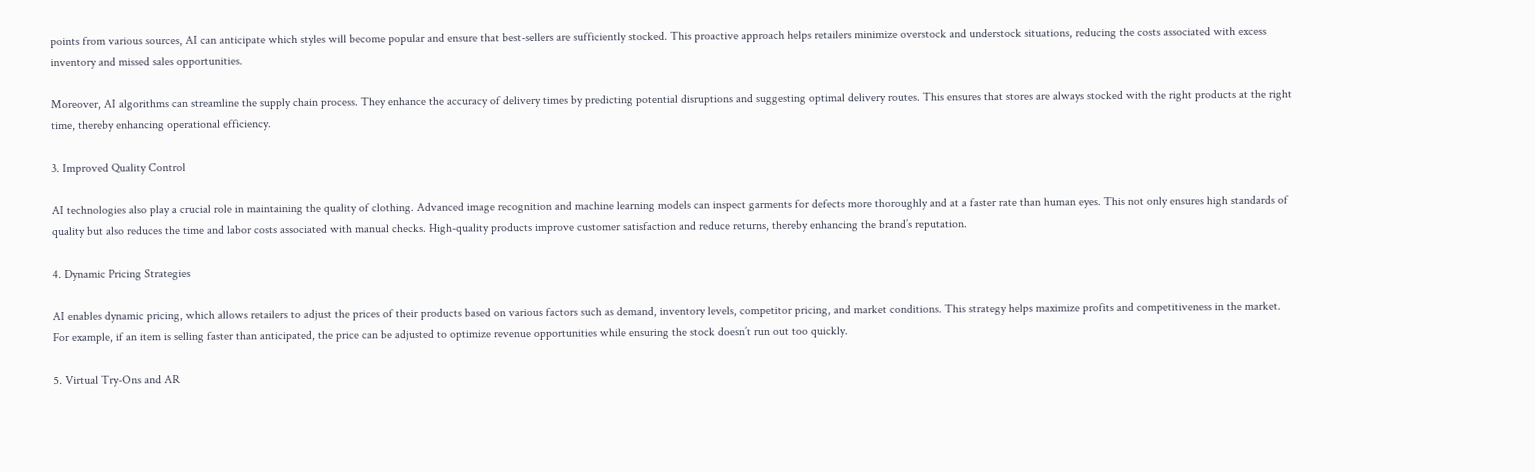points from various sources, AI can anticipate which styles will become popular and ensure that best-sellers are sufficiently stocked. This proactive approach helps retailers minimize overstock and understock situations, reducing the costs associated with excess inventory and missed sales opportunities.

Moreover, AI algorithms can streamline the supply chain process. They enhance the accuracy of delivery times by predicting potential disruptions and suggesting optimal delivery routes. This ensures that stores are always stocked with the right products at the right time, thereby enhancing operational efficiency.

3. Improved Quality Control

AI technologies also play a crucial role in maintaining the quality of clothing. Advanced image recognition and machine learning models can inspect garments for defects more thoroughly and at a faster rate than human eyes. This not only ensures high standards of quality but also reduces the time and labor costs associated with manual checks. High-quality products improve customer satisfaction and reduce returns, thereby enhancing the brand’s reputation.

4. Dynamic Pricing Strategies

AI enables dynamic pricing, which allows retailers to adjust the prices of their products based on various factors such as demand, inventory levels, competitor pricing, and market conditions. This strategy helps maximize profits and competitiveness in the market. For example, if an item is selling faster than anticipated, the price can be adjusted to optimize revenue opportunities while ensuring the stock doesn’t run out too quickly.

5. Virtual Try-Ons and AR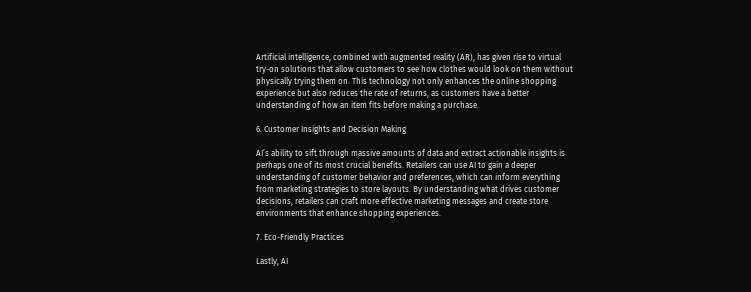Artificial intelligence, combined with augmented reality (AR), has given rise to virtual try-on solutions that allow customers to see how clothes would look on them without physically trying them on. This technology not only enhances the online shopping experience but also reduces the rate of returns, as customers have a better understanding of how an item fits before making a purchase.

6. Customer Insights and Decision Making

AI’s ability to sift through massive amounts of data and extract actionable insights is perhaps one of its most crucial benefits. Retailers can use AI to gain a deeper understanding of customer behavior and preferences, which can inform everything from marketing strategies to store layouts. By understanding what drives customer decisions, retailers can craft more effective marketing messages and create store environments that enhance shopping experiences.

7. Eco-Friendly Practices

Lastly, AI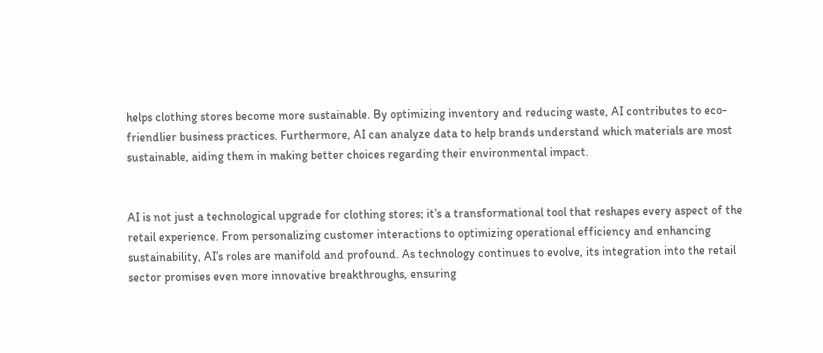helps clothing stores become more sustainable. By optimizing inventory and reducing waste, AI contributes to eco-friendlier business practices. Furthermore, AI can analyze data to help brands understand which materials are most sustainable, aiding them in making better choices regarding their environmental impact.


AI is not just a technological upgrade for clothing stores; it’s a transformational tool that reshapes every aspect of the retail experience. From personalizing customer interactions to optimizing operational efficiency and enhancing sustainability, AI’s roles are manifold and profound. As technology continues to evolve, its integration into the retail sector promises even more innovative breakthroughs, ensuring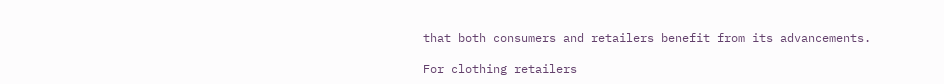that both consumers and retailers benefit from its advancements.

For clothing retailers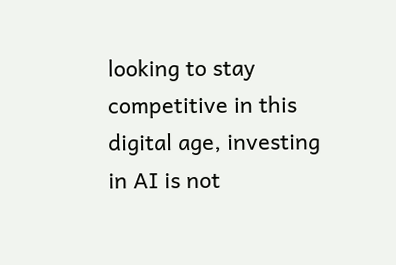looking to stay competitive in this digital age, investing in AI is not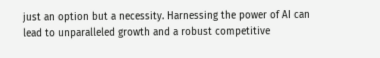just an option but a necessity. Harnessing the power of AI can lead to unparalleled growth and a robust competitive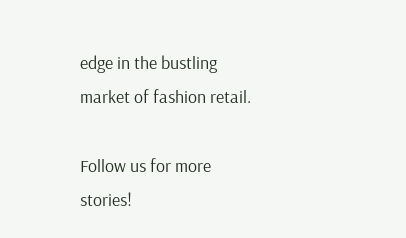edge in the bustling market of fashion retail.

Follow us for more stories!